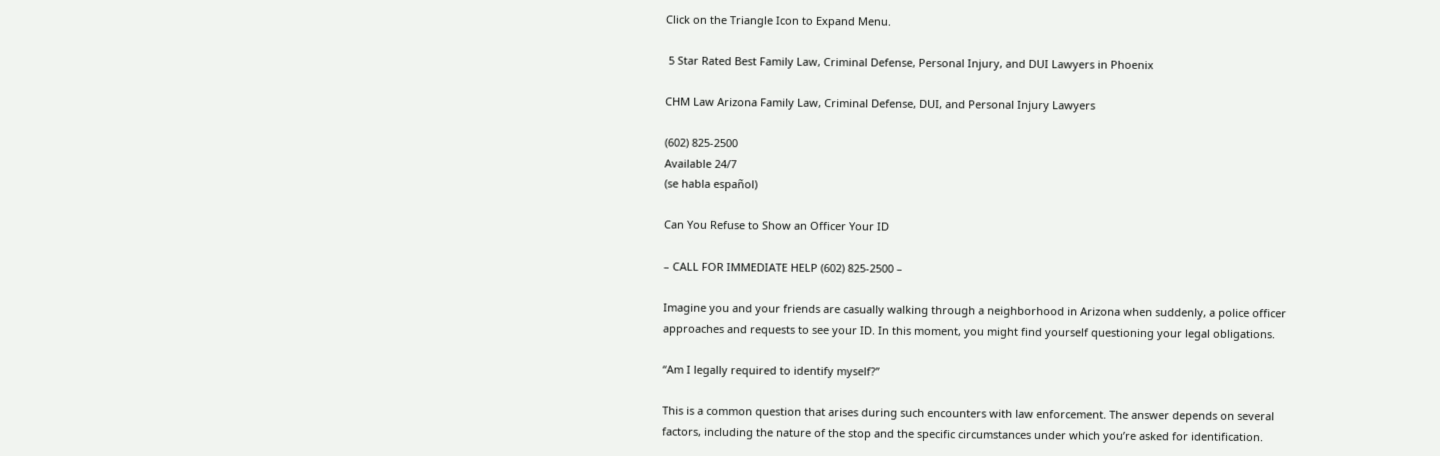Click on the Triangle Icon to Expand Menu.

 5 Star Rated Best Family Law, Criminal Defense, Personal Injury, and DUI Lawyers in Phoenix

CHM Law Arizona Family Law, Criminal Defense, DUI, and Personal Injury Lawyers

(602) 825-2500
Available 24/7
(se habla español)

Can You Refuse to Show an Officer Your ID

– CALL FOR IMMEDIATE HELP (602) 825-2500 –

Imagine you and your friends are casually walking through a neighborhood in Arizona when suddenly, a police officer approaches and requests to see your ID. In this moment, you might find yourself questioning your legal obligations.

“Am I legally required to identify myself?”

This is a common question that arises during such encounters with law enforcement. The answer depends on several factors, including the nature of the stop and the specific circumstances under which you’re asked for identification.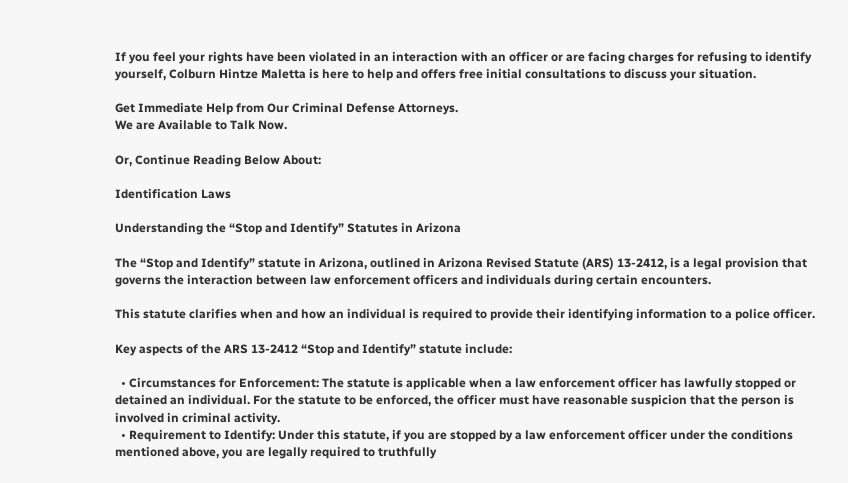If you feel your rights have been violated in an interaction with an officer or are facing charges for refusing to identify yourself, Colburn Hintze Maletta is here to help and offers free initial consultations to discuss your situation.

Get Immediate Help from Our Criminal Defense Attorneys.
We are Available to Talk Now.

Or, Continue Reading Below About:

Identification Laws

Understanding the “Stop and Identify” Statutes in Arizona

The “Stop and Identify” statute in Arizona, outlined in Arizona Revised Statute (ARS) 13-2412, is a legal provision that governs the interaction between law enforcement officers and individuals during certain encounters.

This statute clarifies when and how an individual is required to provide their identifying information to a police officer.

Key aspects of the ARS 13-2412 “Stop and Identify” statute include:

  • Circumstances for Enforcement: The statute is applicable when a law enforcement officer has lawfully stopped or detained an individual. For the statute to be enforced, the officer must have reasonable suspicion that the person is involved in criminal activity.
  • Requirement to Identify: Under this statute, if you are stopped by a law enforcement officer under the conditions mentioned above, you are legally required to truthfully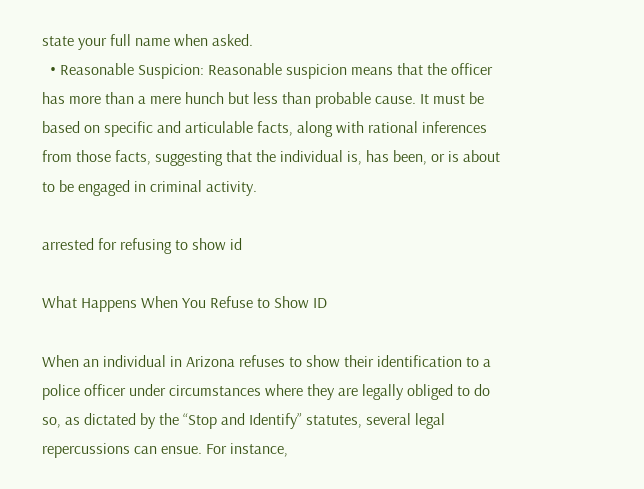state your full name when asked.
  • Reasonable Suspicion: Reasonable suspicion means that the officer has more than a mere hunch but less than probable cause. It must be based on specific and articulable facts, along with rational inferences from those facts, suggesting that the individual is, has been, or is about to be engaged in criminal activity.

arrested for refusing to show id

What Happens When You Refuse to Show ID

When an individual in Arizona refuses to show their identification to a police officer under circumstances where they are legally obliged to do so, as dictated by the “Stop and Identify” statutes, several legal repercussions can ensue. For instance,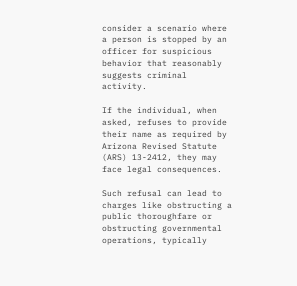consider a scenario where a person is stopped by an officer for suspicious behavior that reasonably suggests criminal activity.

If the individual, when asked, refuses to provide their name as required by Arizona Revised Statute (ARS) 13-2412, they may face legal consequences.

Such refusal can lead to charges like obstructing a public thoroughfare or obstructing governmental operations, typically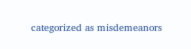categorized as misdemeanors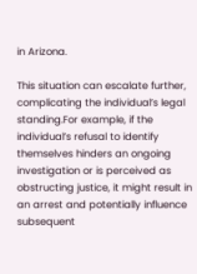in Arizona.

This situation can escalate further, complicating the individual’s legal standing.For example, if the individual’s refusal to identify themselves hinders an ongoing investigation or is perceived as obstructing justice, it might result in an arrest and potentially influence subsequent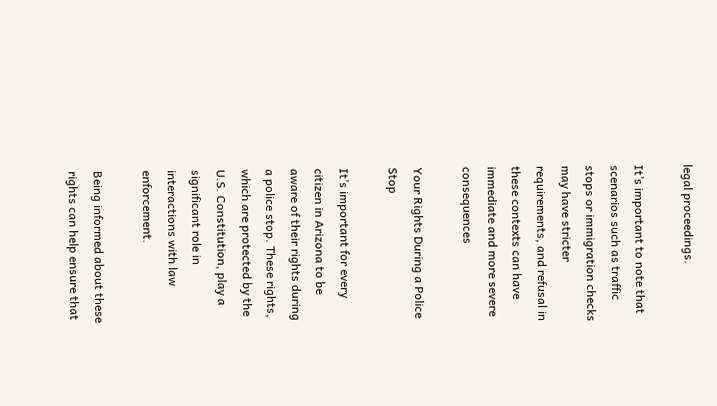legal proceedings.

It’s important to note that scenarios such as traffic stops or immigration checks may have stricter requirements, and refusal in these contexts can have immediate and more severe consequences

Your Rights During a Police Stop

It’s important for every citizen in Arizona to be aware of their rights during a police stop. These rights, which are protected by the U.S. Constitution, play a significant role in interactions with law enforcement.

Being informed about these rights can help ensure that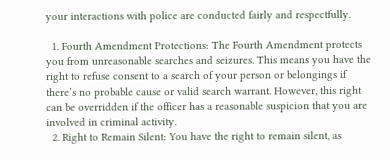your interactions with police are conducted fairly and respectfully.

  1. Fourth Amendment Protections: The Fourth Amendment protects you from unreasonable searches and seizures. This means you have the right to refuse consent to a search of your person or belongings if there’s no probable cause or valid search warrant. However, this right can be overridden if the officer has a reasonable suspicion that you are involved in criminal activity.
  2. Right to Remain Silent: You have the right to remain silent, as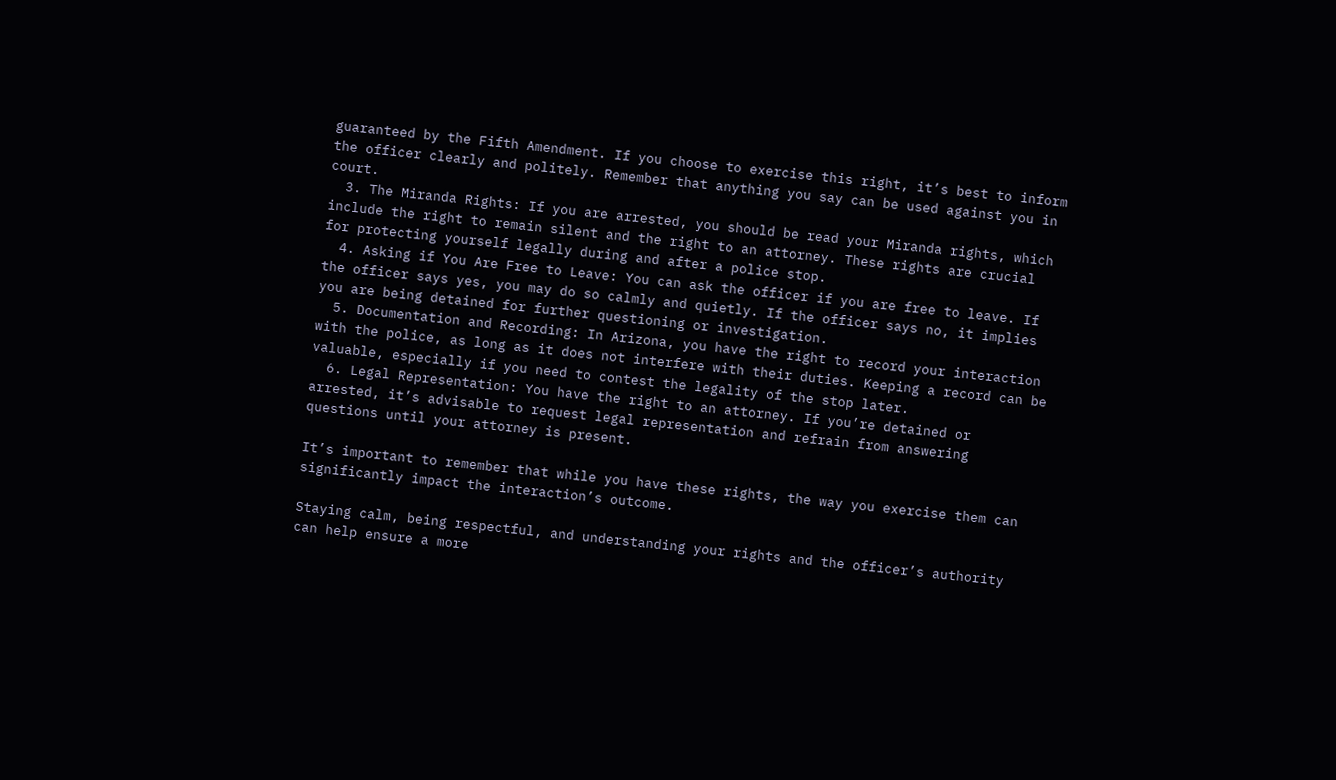guaranteed by the Fifth Amendment. If you choose to exercise this right, it’s best to inform the officer clearly and politely. Remember that anything you say can be used against you in court.
  3. The Miranda Rights: If you are arrested, you should be read your Miranda rights, which include the right to remain silent and the right to an attorney. These rights are crucial for protecting yourself legally during and after a police stop.
  4. Asking if You Are Free to Leave: You can ask the officer if you are free to leave. If the officer says yes, you may do so calmly and quietly. If the officer says no, it implies you are being detained for further questioning or investigation.
  5. Documentation and Recording: In Arizona, you have the right to record your interaction with the police, as long as it does not interfere with their duties. Keeping a record can be valuable, especially if you need to contest the legality of the stop later.
  6. Legal Representation: You have the right to an attorney. If you’re detained or arrested, it’s advisable to request legal representation and refrain from answering questions until your attorney is present.

It’s important to remember that while you have these rights, the way you exercise them can significantly impact the interaction’s outcome.

Staying calm, being respectful, and understanding your rights and the officer’s authority can help ensure a more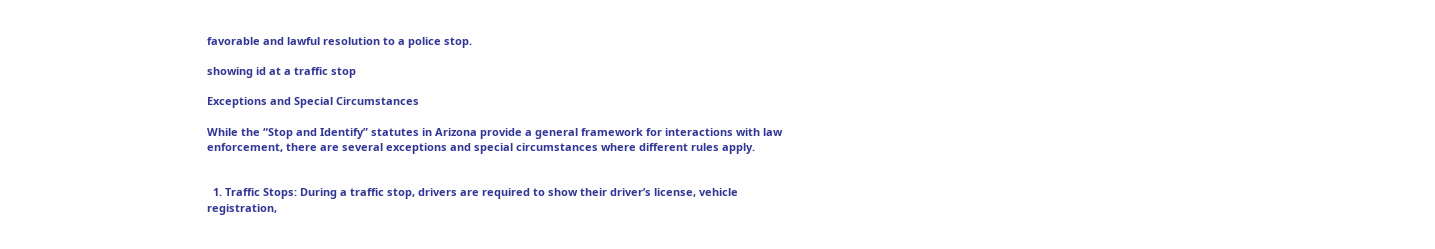favorable and lawful resolution to a police stop.

showing id at a traffic stop

Exceptions and Special Circumstances

While the “Stop and Identify” statutes in Arizona provide a general framework for interactions with law enforcement, there are several exceptions and special circumstances where different rules apply.


  1. Traffic Stops: During a traffic stop, drivers are required to show their driver’s license, vehicle registration,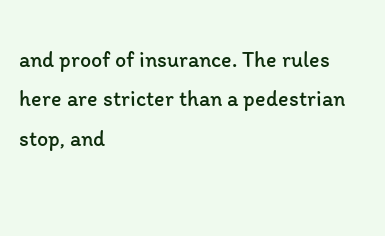and proof of insurance. The rules here are stricter than a pedestrian stop, and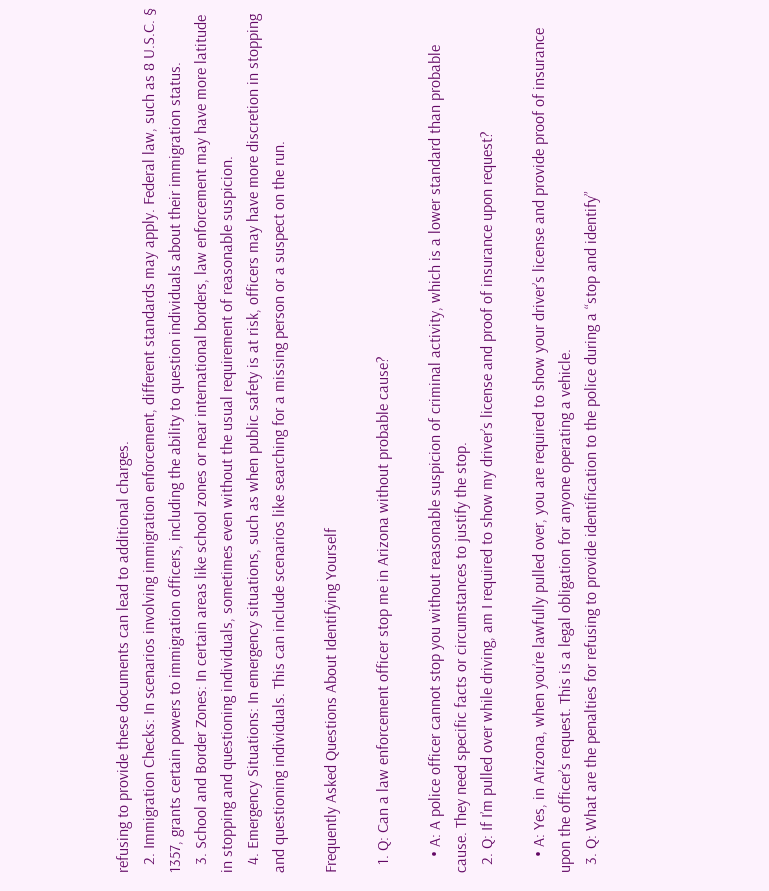refusing to provide these documents can lead to additional charges.
  2. Immigration Checks: In scenarios involving immigration enforcement, different standards may apply. Federal law, such as 8 U.S.C. § 1357, grants certain powers to immigration officers, including the ability to question individuals about their immigration status.
  3. School and Border Zones: In certain areas like school zones or near international borders, law enforcement may have more latitude in stopping and questioning individuals, sometimes even without the usual requirement of reasonable suspicion.
  4. Emergency Situations: In emergency situations, such as when public safety is at risk, officers may have more discretion in stopping and questioning individuals. This can include scenarios like searching for a missing person or a suspect on the run.

Frequently Asked Questions About Identifying Yourself

  1. Q: Can a law enforcement officer stop me in Arizona without probable cause?

    • A: A police officer cannot stop you without reasonable suspicion of criminal activity, which is a lower standard than probable cause. They need specific facts or circumstances to justify the stop.
  2. Q: If I’m pulled over while driving, am I required to show my driver’s license and proof of insurance upon request?

    • A: Yes, in Arizona, when you’re lawfully pulled over, you are required to show your driver’s license and provide proof of insurance upon the officer’s request. This is a legal obligation for anyone operating a vehicle.
  3. Q: What are the penalties for refusing to provide identification to the police during a “stop and identify”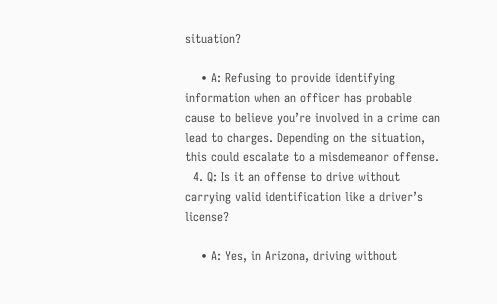situation?

    • A: Refusing to provide identifying information when an officer has probable cause to believe you’re involved in a crime can lead to charges. Depending on the situation, this could escalate to a misdemeanor offense.
  4. Q: Is it an offense to drive without carrying valid identification like a driver’s license?

    • A: Yes, in Arizona, driving without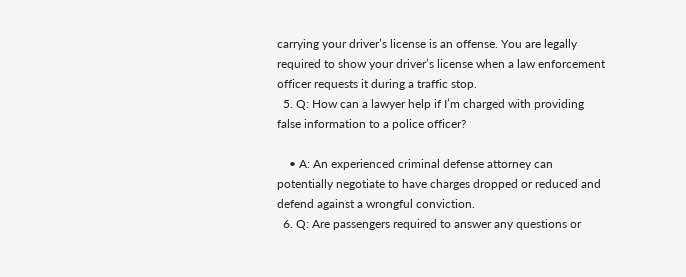carrying your driver’s license is an offense. You are legally required to show your driver’s license when a law enforcement officer requests it during a traffic stop.
  5. Q: How can a lawyer help if I’m charged with providing false information to a police officer?

    • A: An experienced criminal defense attorney can potentially negotiate to have charges dropped or reduced and defend against a wrongful conviction.
  6. Q: Are passengers required to answer any questions or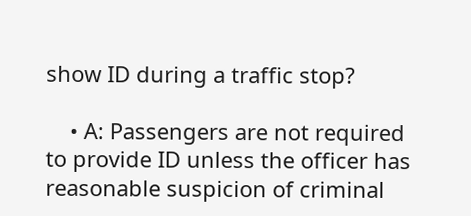show ID during a traffic stop?

    • A: Passengers are not required to provide ID unless the officer has reasonable suspicion of criminal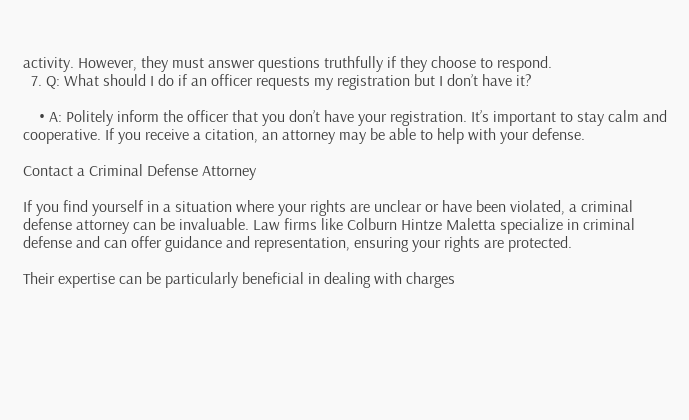activity. However, they must answer questions truthfully if they choose to respond.
  7. Q: What should I do if an officer requests my registration but I don’t have it?

    • A: Politely inform the officer that you don’t have your registration. It’s important to stay calm and cooperative. If you receive a citation, an attorney may be able to help with your defense.

Contact a Criminal Defense Attorney

If you find yourself in a situation where your rights are unclear or have been violated, a criminal defense attorney can be invaluable. Law firms like Colburn Hintze Maletta specialize in criminal defense and can offer guidance and representation, ensuring your rights are protected.

Their expertise can be particularly beneficial in dealing with charges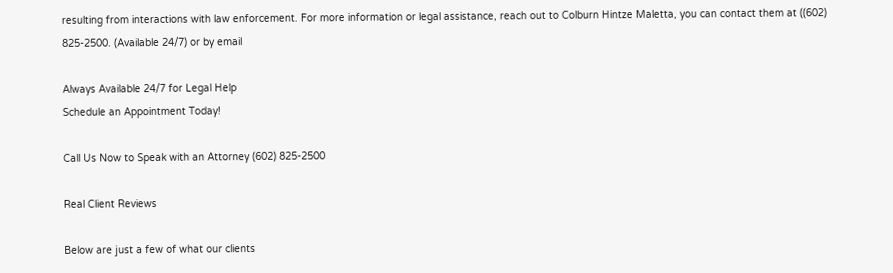resulting from interactions with law enforcement. For more information or legal assistance, reach out to Colburn Hintze Maletta, you can contact them at ((602) 825-2500. (Available 24/7) or by email

Always Available 24/7 for Legal Help
Schedule an Appointment Today!

Call Us Now to Speak with an Attorney (602) 825-2500

Real Client Reviews

Below are just a few of what our clients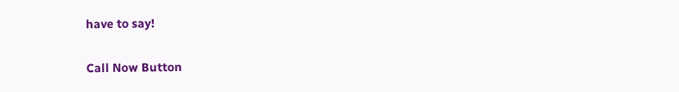have to say!

Call Now Button